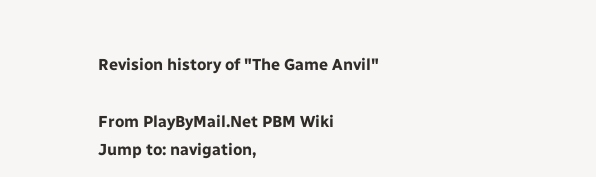Revision history of "The Game Anvil"

From PlayByMail.Net PBM Wiki
Jump to: navigation,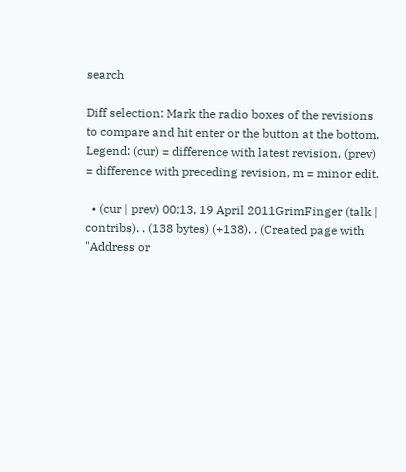search

Diff selection: Mark the radio boxes of the revisions to compare and hit enter or the button at the bottom.
Legend: (cur) = difference with latest revision, (prev) = difference with preceding revision, m = minor edit.

  • (cur | prev) 00:13, 19 April 2011GrimFinger (talk | contribs). . (138 bytes) (+138). . (Created page with "Address or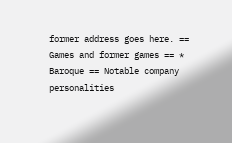former address goes here. == Games and former games == * Baroque == Notable company personalities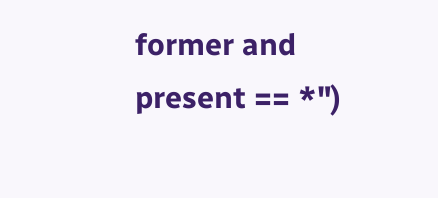former and present == *")